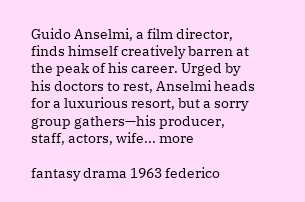Guido Anselmi, a film director, finds himself creatively barren at the peak of his career. Urged by his doctors to rest, Anselmi heads for a luxurious resort, but a sorry group gathers—his producer, staff, actors, wife... more

fantasy drama 1963 federico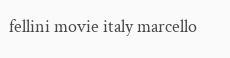fellini movie italy marcello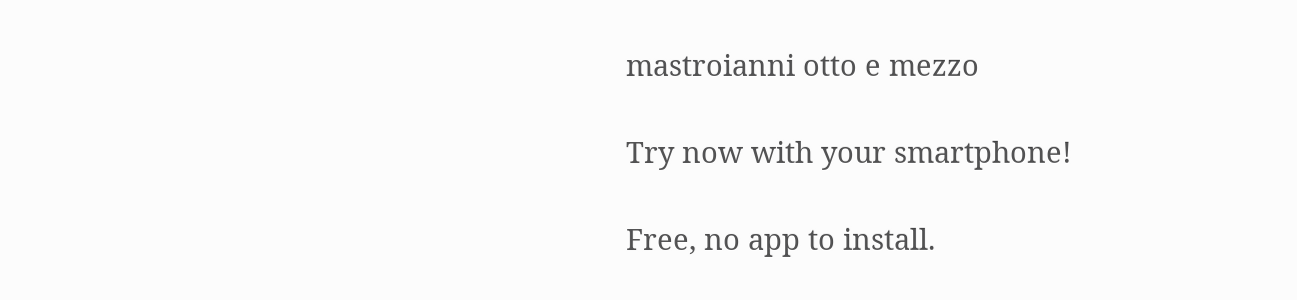mastroianni otto e mezzo

Try now with your smartphone!

Free, no app to install.